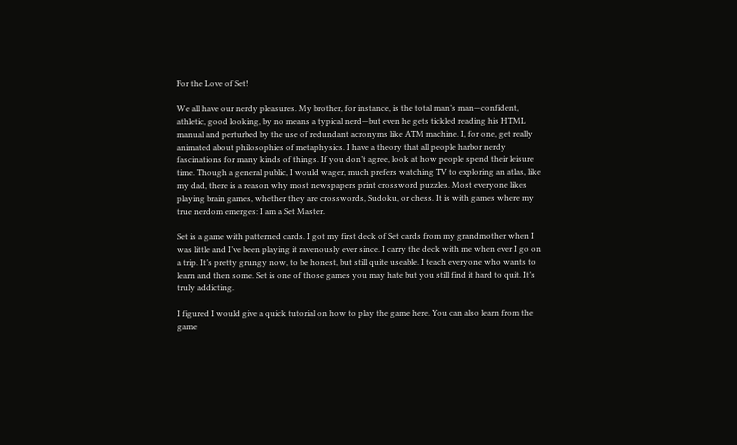For the Love of Set!

We all have our nerdy pleasures. My brother, for instance, is the total man’s man—confident, athletic, good looking, by no means a typical nerd—but even he gets tickled reading his HTML manual and perturbed by the use of redundant acronyms like ATM machine. I, for one, get really animated about philosophies of metaphysics. I have a theory that all people harbor nerdy fascinations for many kinds of things. If you don’t agree, look at how people spend their leisure time. Though a general public, I would wager, much prefers watching TV to exploring an atlas, like my dad, there is a reason why most newspapers print crossword puzzles. Most everyone likes playing brain games, whether they are crosswords, Sudoku, or chess. It is with games where my true nerdom emerges: I am a Set Master.

Set is a game with patterned cards. I got my first deck of Set cards from my grandmother when I was little and I’ve been playing it ravenously ever since. I carry the deck with me when ever I go on a trip. It’s pretty grungy now, to be honest, but still quite useable. I teach everyone who wants to learn and then some. Set is one of those games you may hate but you still find it hard to quit. It’s truly addicting.

I figured I would give a quick tutorial on how to play the game here. You can also learn from the game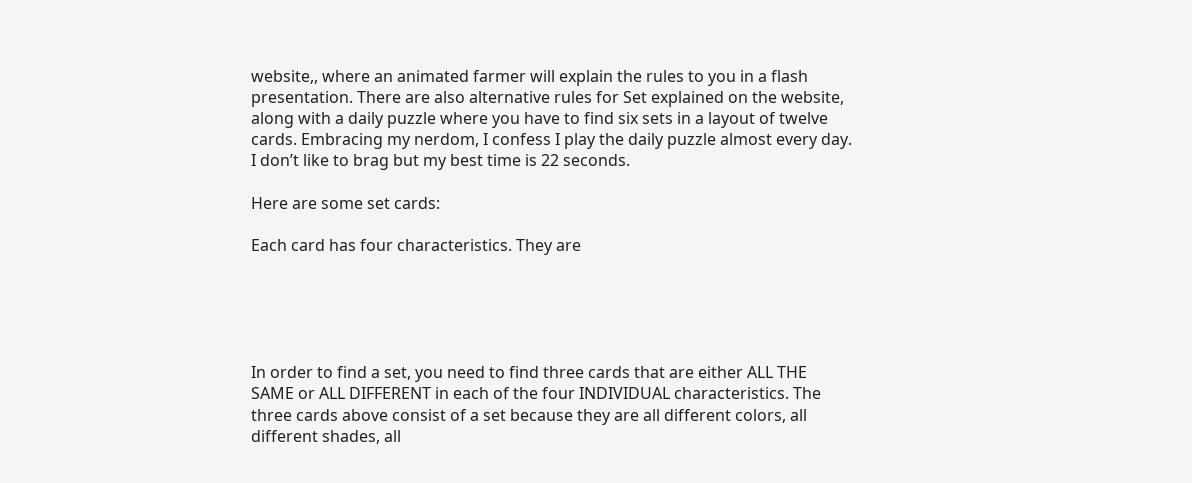website,, where an animated farmer will explain the rules to you in a flash presentation. There are also alternative rules for Set explained on the website, along with a daily puzzle where you have to find six sets in a layout of twelve cards. Embracing my nerdom, I confess I play the daily puzzle almost every day. I don’t like to brag but my best time is 22 seconds.

Here are some set cards:

Each card has four characteristics. They are





In order to find a set, you need to find three cards that are either ALL THE SAME or ALL DIFFERENT in each of the four INDIVIDUAL characteristics. The three cards above consist of a set because they are all different colors, all different shades, all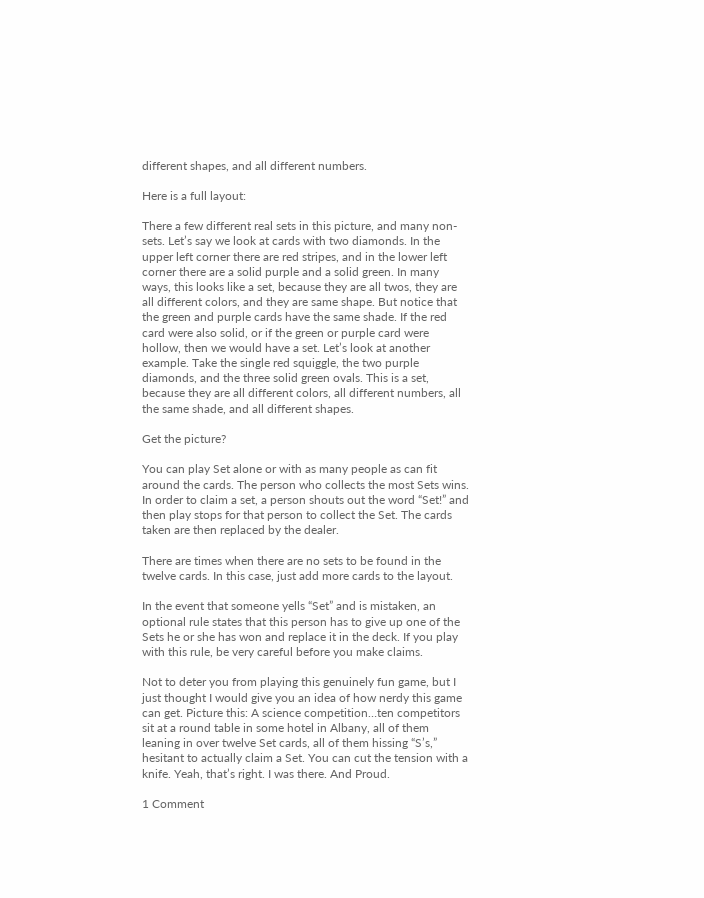different shapes, and all different numbers.

Here is a full layout:

There a few different real sets in this picture, and many non-sets. Let’s say we look at cards with two diamonds. In the upper left corner there are red stripes, and in the lower left corner there are a solid purple and a solid green. In many ways, this looks like a set, because they are all twos, they are all different colors, and they are same shape. But notice that the green and purple cards have the same shade. If the red card were also solid, or if the green or purple card were hollow, then we would have a set. Let’s look at another example. Take the single red squiggle, the two purple diamonds, and the three solid green ovals. This is a set, because they are all different colors, all different numbers, all the same shade, and all different shapes.

Get the picture?

You can play Set alone or with as many people as can fit around the cards. The person who collects the most Sets wins. In order to claim a set, a person shouts out the word “Set!” and then play stops for that person to collect the Set. The cards taken are then replaced by the dealer.

There are times when there are no sets to be found in the twelve cards. In this case, just add more cards to the layout.

In the event that someone yells “Set” and is mistaken, an optional rule states that this person has to give up one of the Sets he or she has won and replace it in the deck. If you play with this rule, be very careful before you make claims.

Not to deter you from playing this genuinely fun game, but I just thought I would give you an idea of how nerdy this game can get. Picture this: A science competition…ten competitors sit at a round table in some hotel in Albany, all of them leaning in over twelve Set cards, all of them hissing “S’s,” hesitant to actually claim a Set. You can cut the tension with a knife. Yeah, that’s right. I was there. And Proud.

1 Comment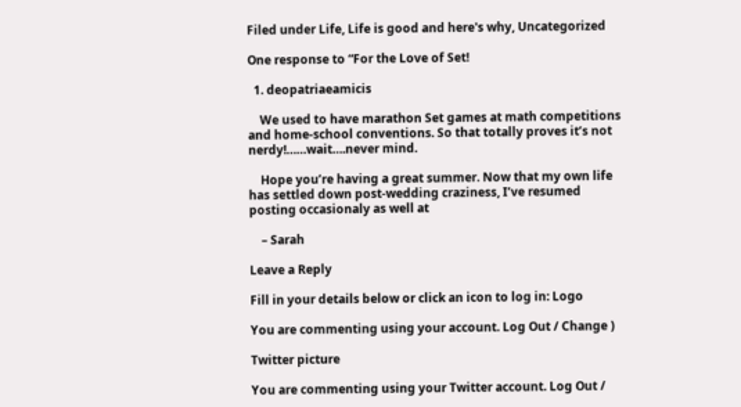Filed under Life, Life is good and here's why, Uncategorized

One response to “For the Love of Set!

  1. deopatriaeamicis

    We used to have marathon Set games at math competitions and home-school conventions. So that totally proves it’s not nerdy!……wait….never mind.

    Hope you’re having a great summer. Now that my own life has settled down post-wedding craziness, I’ve resumed posting occasionaly as well at

    – Sarah

Leave a Reply

Fill in your details below or click an icon to log in: Logo

You are commenting using your account. Log Out / Change )

Twitter picture

You are commenting using your Twitter account. Log Out /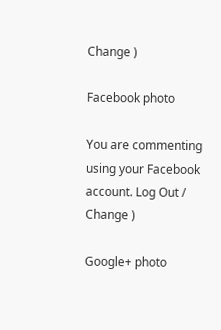Change )

Facebook photo

You are commenting using your Facebook account. Log Out / Change )

Google+ photo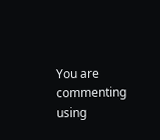You are commenting using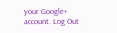your Google+ account. Log Out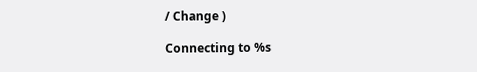/ Change )

Connecting to %s